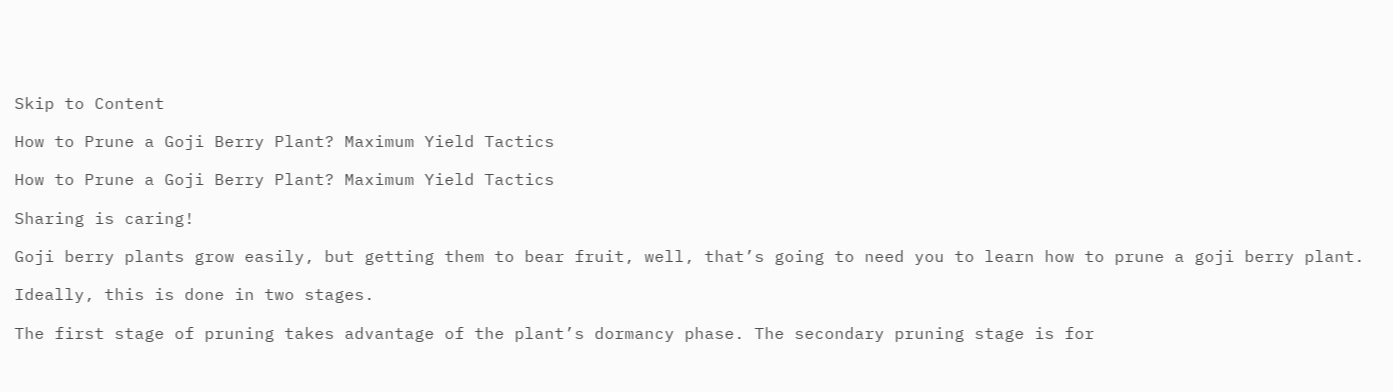Skip to Content

How to Prune a Goji Berry Plant? Maximum Yield Tactics

How to Prune a Goji Berry Plant? Maximum Yield Tactics

Sharing is caring!

Goji berry plants grow easily, but getting them to bear fruit, well, that’s going to need you to learn how to prune a goji berry plant.

Ideally, this is done in two stages.

The first stage of pruning takes advantage of the plant’s dormancy phase. The secondary pruning stage is for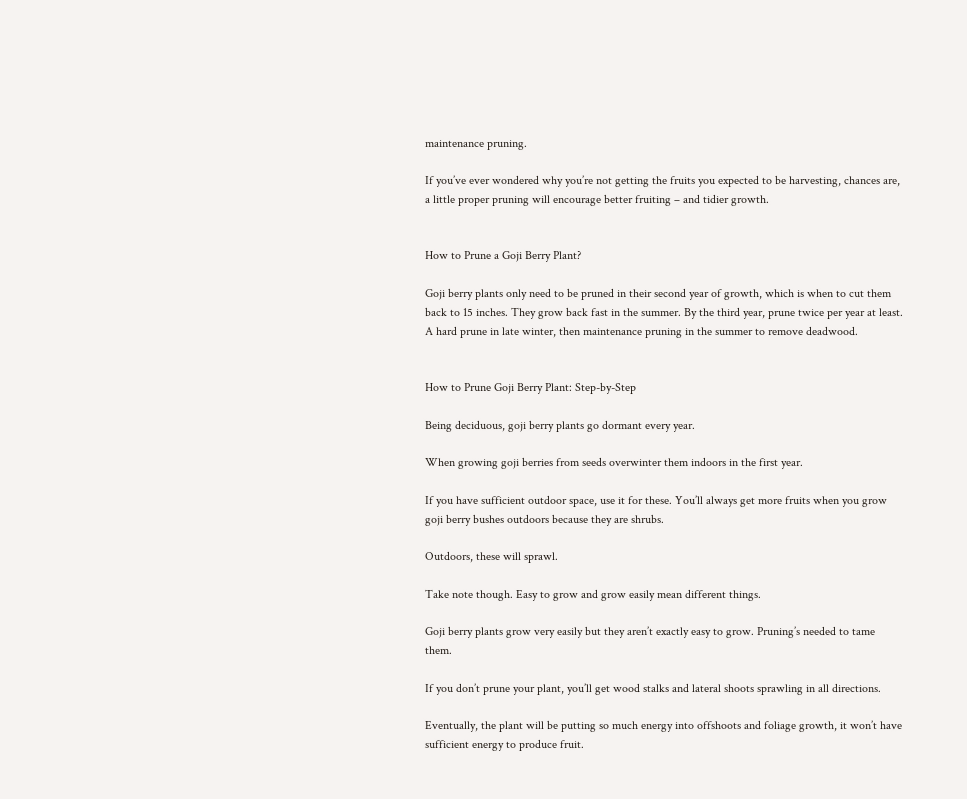maintenance pruning.

If you’ve ever wondered why you’re not getting the fruits you expected to be harvesting, chances are, a little proper pruning will encourage better fruiting – and tidier growth.


How to Prune a Goji Berry Plant?

Goji berry plants only need to be pruned in their second year of growth, which is when to cut them back to 15 inches. They grow back fast in the summer. By the third year, prune twice per year at least. A hard prune in late winter, then maintenance pruning in the summer to remove deadwood.


How to Prune Goji Berry Plant: Step-by-Step

Being deciduous, goji berry plants go dormant every year.

When growing goji berries from seeds overwinter them indoors in the first year.

If you have sufficient outdoor space, use it for these. You’ll always get more fruits when you grow goji berry bushes outdoors because they are shrubs.

Outdoors, these will sprawl.

Take note though. Easy to grow and grow easily mean different things.

Goji berry plants grow very easily but they aren’t exactly easy to grow. Pruning’s needed to tame them.

If you don’t prune your plant, you’ll get wood stalks and lateral shoots sprawling in all directions.

Eventually, the plant will be putting so much energy into offshoots and foliage growth, it won’t have sufficient energy to produce fruit.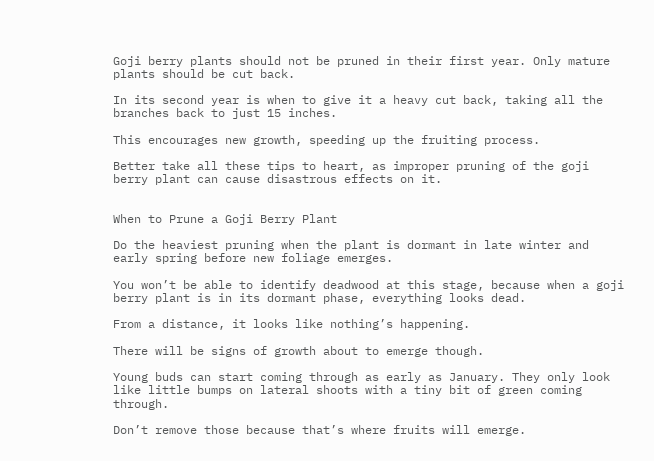Goji berry plants should not be pruned in their first year. Only mature plants should be cut back.

In its second year is when to give it a heavy cut back, taking all the branches back to just 15 inches.

This encourages new growth, speeding up the fruiting process.

Better take all these tips to heart, as improper pruning of the goji berry plant can cause disastrous effects on it.


When to Prune a Goji Berry Plant

Do the heaviest pruning when the plant is dormant in late winter and early spring before new foliage emerges.

You won’t be able to identify deadwood at this stage, because when a goji berry plant is in its dormant phase, everything looks dead.

From a distance, it looks like nothing’s happening.

There will be signs of growth about to emerge though.

Young buds can start coming through as early as January. They only look like little bumps on lateral shoots with a tiny bit of green coming through.

Don’t remove those because that’s where fruits will emerge.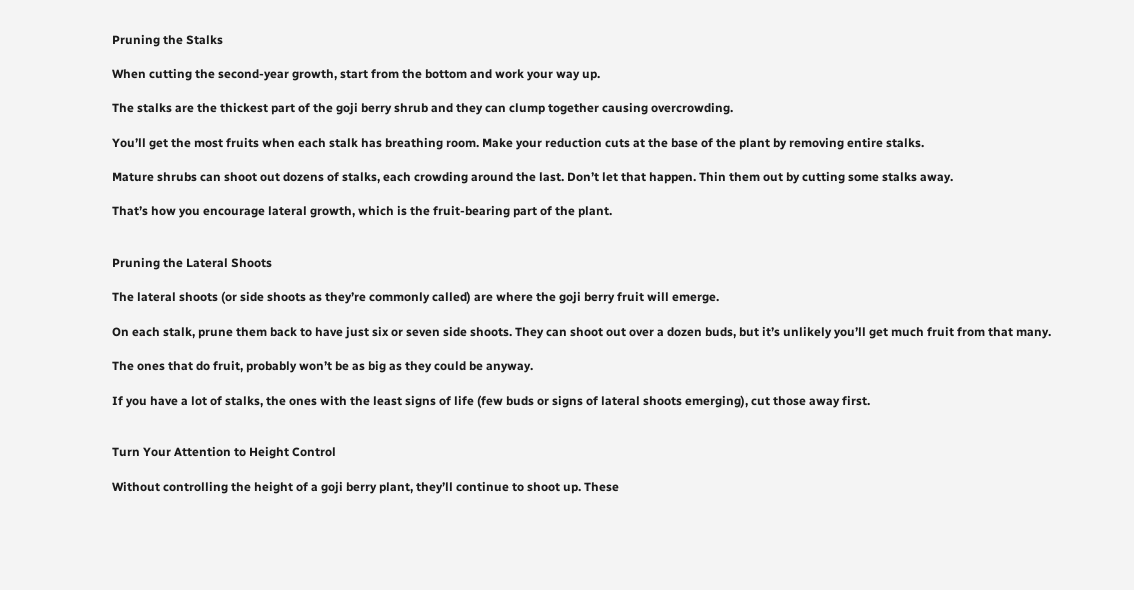Pruning the Stalks

When cutting the second-year growth, start from the bottom and work your way up.

The stalks are the thickest part of the goji berry shrub and they can clump together causing overcrowding.

You’ll get the most fruits when each stalk has breathing room. Make your reduction cuts at the base of the plant by removing entire stalks.

Mature shrubs can shoot out dozens of stalks, each crowding around the last. Don’t let that happen. Thin them out by cutting some stalks away.

That’s how you encourage lateral growth, which is the fruit-bearing part of the plant.


Pruning the Lateral Shoots

The lateral shoots (or side shoots as they’re commonly called) are where the goji berry fruit will emerge.

On each stalk, prune them back to have just six or seven side shoots. They can shoot out over a dozen buds, but it’s unlikely you’ll get much fruit from that many.

The ones that do fruit, probably won’t be as big as they could be anyway.

If you have a lot of stalks, the ones with the least signs of life (few buds or signs of lateral shoots emerging), cut those away first.


Turn Your Attention to Height Control

Without controlling the height of a goji berry plant, they’ll continue to shoot up. These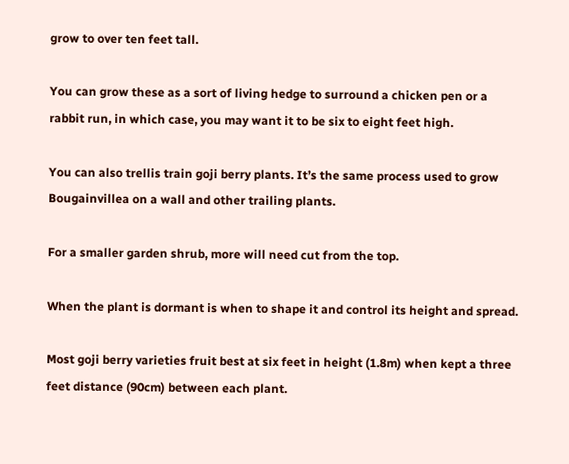grow to over ten feet tall.

You can grow these as a sort of living hedge to surround a chicken pen or a rabbit run, in which case, you may want it to be six to eight feet high.

You can also trellis train goji berry plants. It’s the same process used to grow Bougainvillea on a wall and other trailing plants.

For a smaller garden shrub, more will need cut from the top.

When the plant is dormant is when to shape it and control its height and spread.

Most goji berry varieties fruit best at six feet in height (1.8m) when kept a three feet distance (90cm) between each plant.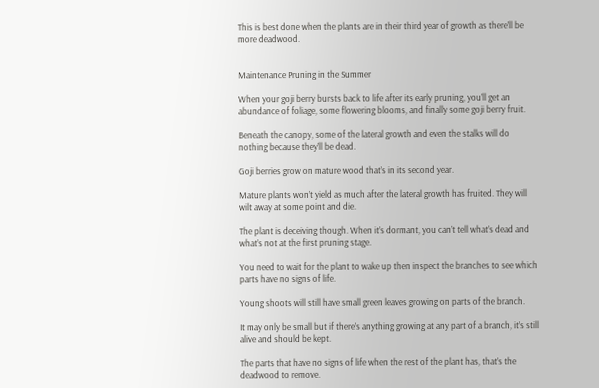This is best done when the plants are in their third year of growth as there’ll be more deadwood.


Maintenance Pruning in the Summer

When your goji berry bursts back to life after its early pruning, you’ll get an abundance of foliage, some flowering blooms, and finally some goji berry fruit.

Beneath the canopy, some of the lateral growth and even the stalks will do nothing because they’ll be dead.

Goji berries grow on mature wood that’s in its second year.

Mature plants won’t yield as much after the lateral growth has fruited. They will wilt away at some point and die.

The plant is deceiving though. When it’s dormant, you can’t tell what’s dead and what’s not at the first pruning stage.

You need to wait for the plant to wake up then inspect the branches to see which parts have no signs of life.

Young shoots will still have small green leaves growing on parts of the branch.

It may only be small but if there’s anything growing at any part of a branch, it’s still alive and should be kept.

The parts that have no signs of life when the rest of the plant has, that’s the deadwood to remove.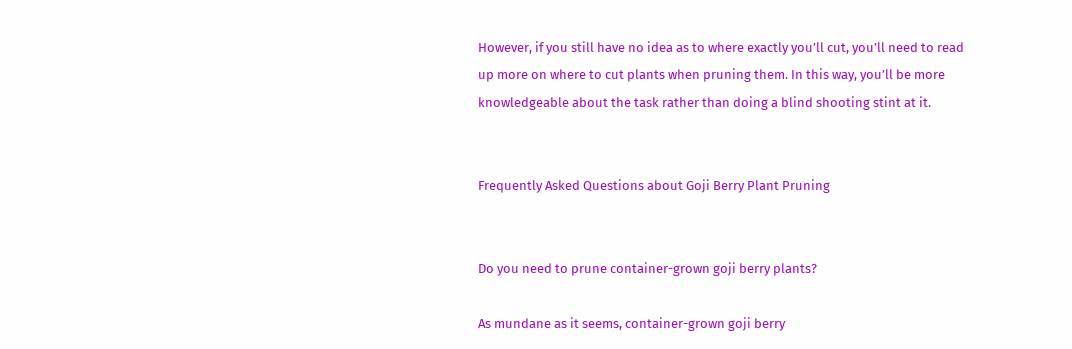However, if you still have no idea as to where exactly you’ll cut, you’ll need to read up more on where to cut plants when pruning them. In this way, you’ll be more knowledgeable about the task rather than doing a blind shooting stint at it.


Frequently Asked Questions about Goji Berry Plant Pruning


Do you need to prune container-grown goji berry plants?

As mundane as it seems, container-grown goji berry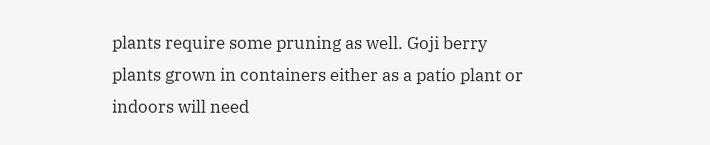plants require some pruning as well. Goji berry plants grown in containers either as a patio plant or indoors will need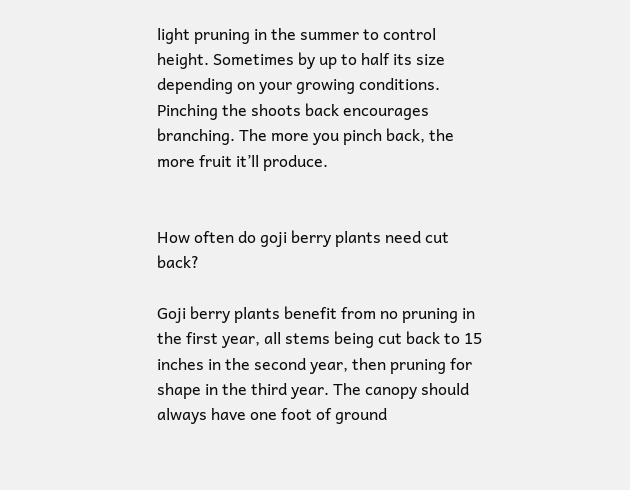light pruning in the summer to control height. Sometimes by up to half its size depending on your growing conditions. Pinching the shoots back encourages branching. The more you pinch back, the more fruit it’ll produce.


How often do goji berry plants need cut back?

Goji berry plants benefit from no pruning in the first year, all stems being cut back to 15 inches in the second year, then pruning for shape in the third year. The canopy should always have one foot of ground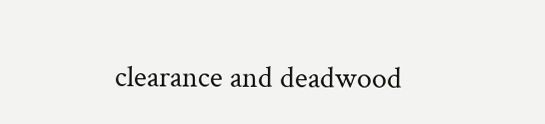clearance and deadwood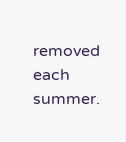removed each summer.